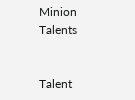Minion Talents


Talent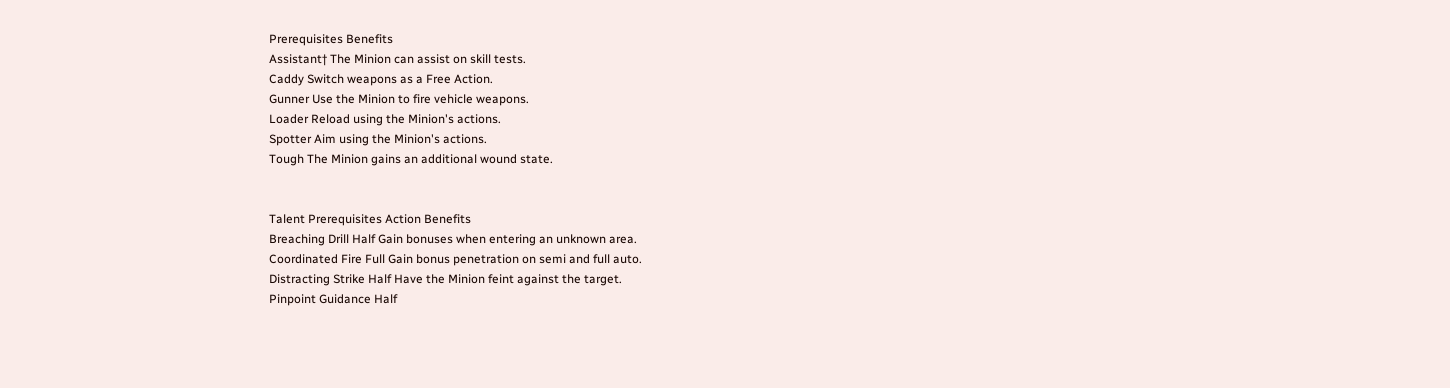Prerequisites Benefits
Assistant† The Minion can assist on skill tests.
Caddy Switch weapons as a Free Action.
Gunner Use the Minion to fire vehicle weapons.
Loader Reload using the Minion's actions.
Spotter Aim using the Minion's actions.
Tough The Minion gains an additional wound state.


Talent Prerequisites Action Benefits
Breaching Drill Half Gain bonuses when entering an unknown area.
Coordinated Fire Full Gain bonus penetration on semi and full auto.
Distracting Strike Half Have the Minion feint against the target.
Pinpoint Guidance Half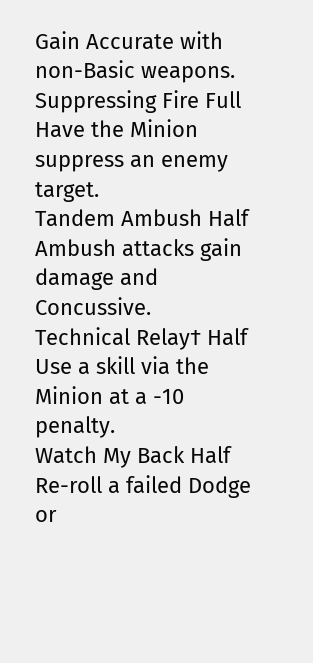Gain Accurate with non-Basic weapons.
Suppressing Fire Full Have the Minion suppress an enemy target.
Tandem Ambush Half Ambush attacks gain damage and Concussive.
Technical Relay† Half Use a skill via the Minion at a -10 penalty.
Watch My Back Half Re-roll a failed Dodge or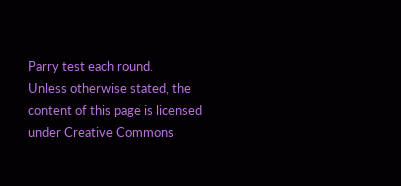Parry test each round.
Unless otherwise stated, the content of this page is licensed under Creative Commons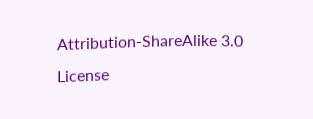Attribution-ShareAlike 3.0 License